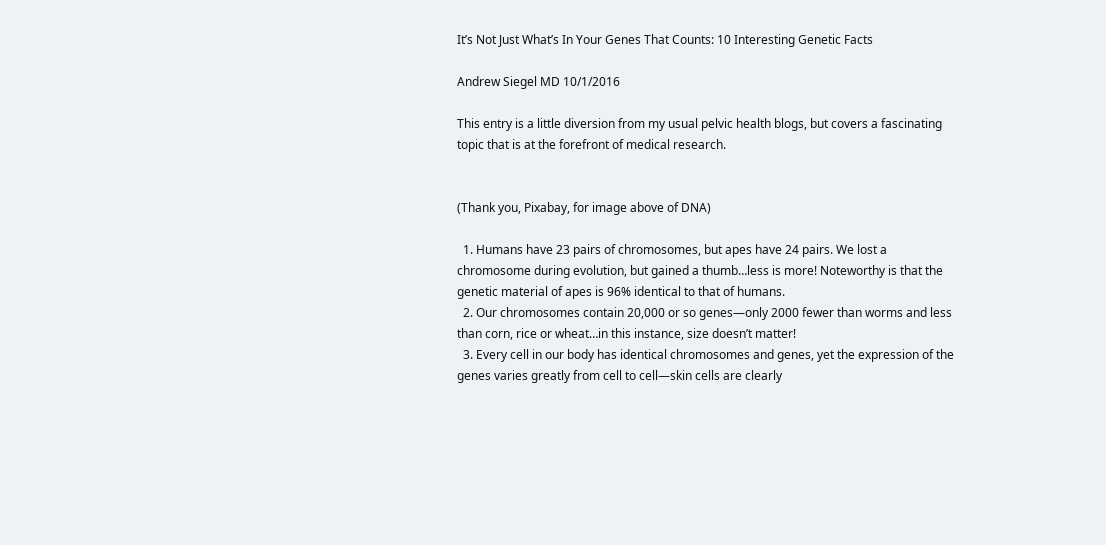It’s Not Just What’s In Your Genes That Counts: 10 Interesting Genetic Facts

Andrew Siegel MD 10/1/2016

This entry is a little diversion from my usual pelvic health blogs, but covers a fascinating topic that is at the forefront of medical research.


(Thank you, Pixabay, for image above of DNA)

  1. Humans have 23 pairs of chromosomes, but apes have 24 pairs. We lost a chromosome during evolution, but gained a thumb…less is more! Noteworthy is that the genetic material of apes is 96% identical to that of humans.
  2. Our chromosomes contain 20,000 or so genes—only 2000 fewer than worms and less than corn, rice or wheat…in this instance, size doesn’t matter!
  3. Every cell in our body has identical chromosomes and genes, yet the expression of the genes varies greatly from cell to cell—skin cells are clearly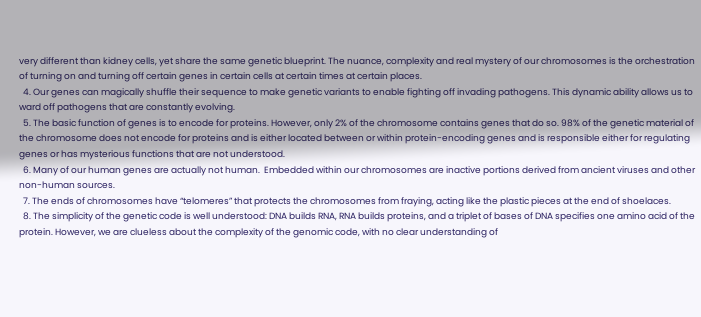very different than kidney cells, yet share the same genetic blueprint. The nuance, complexity and real mystery of our chromosomes is the orchestration of turning on and turning off certain genes in certain cells at certain times at certain places.
  4. Our genes can magically shuffle their sequence to make genetic variants to enable fighting off invading pathogens. This dynamic ability allows us to ward off pathogens that are constantly evolving.
  5. The basic function of genes is to encode for proteins. However, only 2% of the chromosome contains genes that do so. 98% of the genetic material of the chromosome does not encode for proteins and is either located between or within protein-encoding genes and is responsible either for regulating genes or has mysterious functions that are not understood.
  6. Many of our human genes are actually not human.  Embedded within our chromosomes are inactive portions derived from ancient viruses and other non-human sources.
  7. The ends of chromosomes have “telomeres” that protects the chromosomes from fraying, acting like the plastic pieces at the end of shoelaces.
  8. The simplicity of the genetic code is well understood: DNA builds RNA, RNA builds proteins, and a triplet of bases of DNA specifies one amino acid of the protein. However, we are clueless about the complexity of the genomic code, with no clear understanding of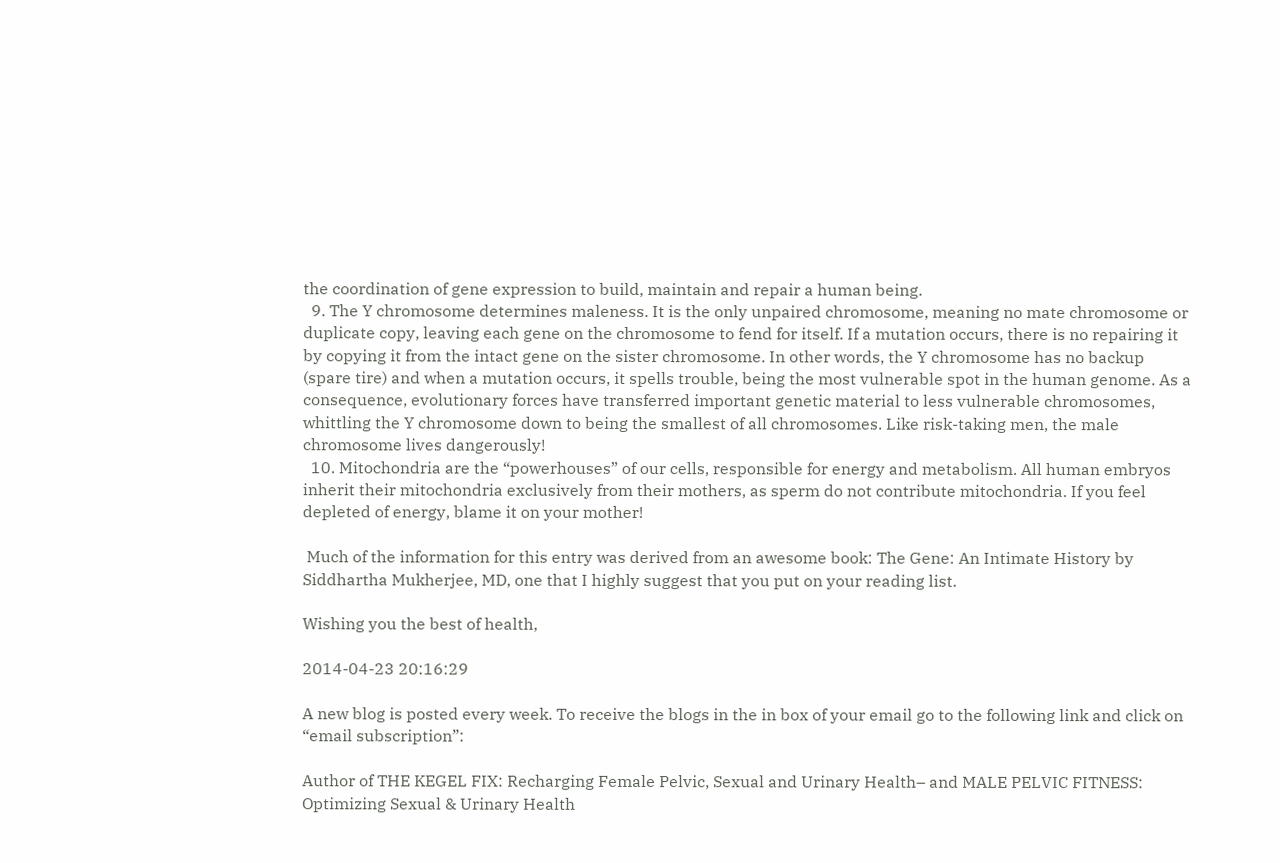the coordination of gene expression to build, maintain and repair a human being.
  9. The Y chromosome determines maleness. It is the only unpaired chromosome, meaning no mate chromosome or duplicate copy, leaving each gene on the chromosome to fend for itself. If a mutation occurs, there is no repairing it by copying it from the intact gene on the sister chromosome. In other words, the Y chromosome has no backup (spare tire) and when a mutation occurs, it spells trouble, being the most vulnerable spot in the human genome. As a consequence, evolutionary forces have transferred important genetic material to less vulnerable chromosomes, whittling the Y chromosome down to being the smallest of all chromosomes. Like risk-taking men, the male chromosome lives dangerously!
  10. Mitochondria are the “powerhouses” of our cells, responsible for energy and metabolism. All human embryos inherit their mitochondria exclusively from their mothers, as sperm do not contribute mitochondria. If you feel depleted of energy, blame it on your mother!

 Much of the information for this entry was derived from an awesome book: The Gene: An Intimate History by Siddhartha Mukherjee, MD, one that I highly suggest that you put on your reading list.

Wishing you the best of health,

2014-04-23 20:16:29

A new blog is posted every week. To receive the blogs in the in box of your email go to the following link and click on “email subscription”:

Author of THE KEGEL FIX: Recharging Female Pelvic, Sexual and Urinary Health– and MALE PELVIC FITNESS: Optimizing Sexual & Urinary Health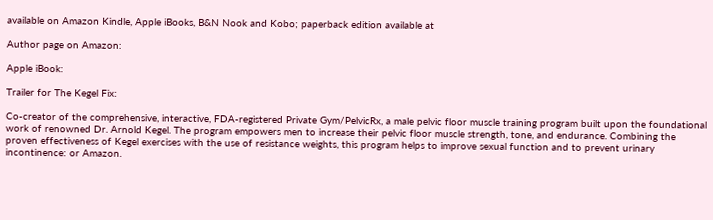available on Amazon Kindle, Apple iBooks, B&N Nook and Kobo; paperback edition available at

Author page on Amazon:

Apple iBook:

Trailer for The Kegel Fix:

Co-creator of the comprehensive, interactive, FDA-registered Private Gym/PelvicRx, a male pelvic floor muscle training program built upon the foundational work of renowned Dr. Arnold Kegel. The program empowers men to increase their pelvic floor muscle strength, tone, and endurance. Combining the proven effectiveness of Kegel exercises with the use of resistance weights, this program helps to improve sexual function and to prevent urinary incontinence: or Amazon.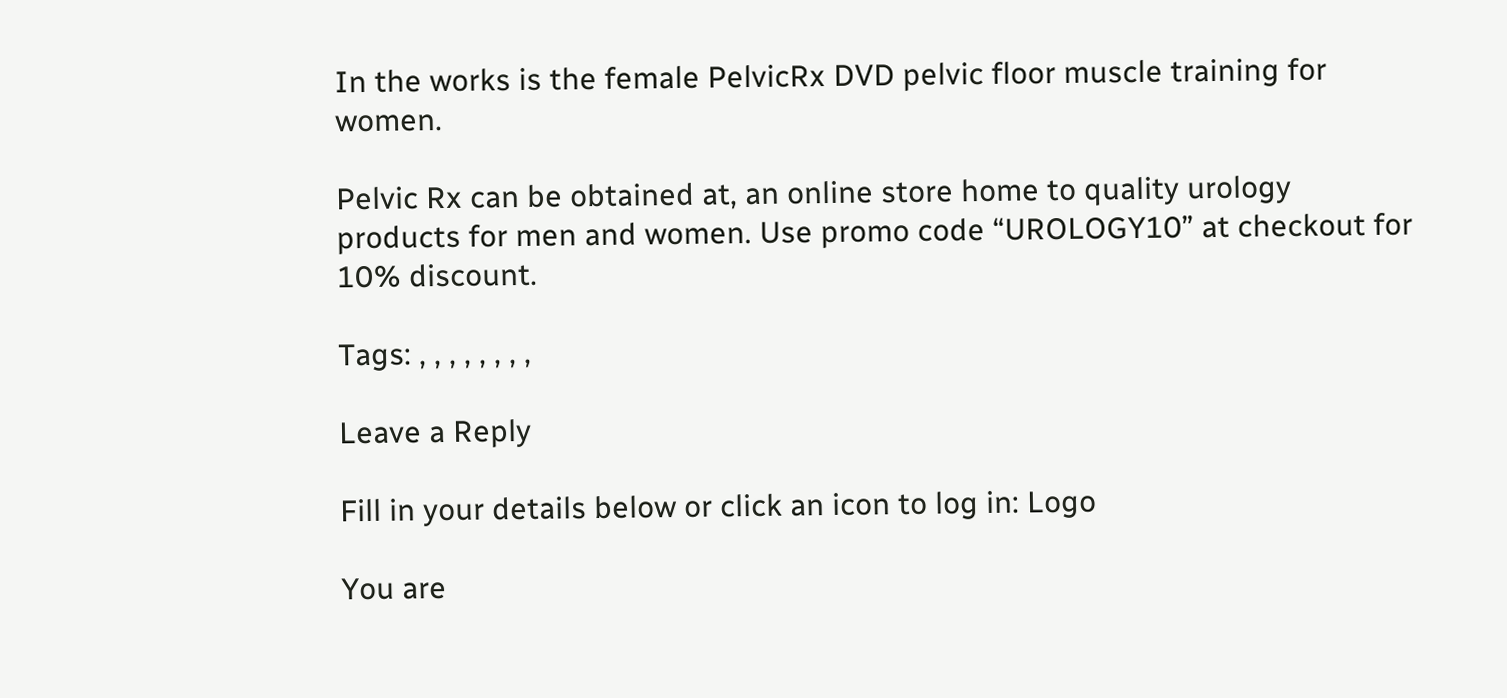In the works is the female PelvicRx DVD pelvic floor muscle training for women.

Pelvic Rx can be obtained at, an online store home to quality urology products for men and women. Use promo code “UROLOGY10” at checkout for 10% discount.

Tags: , , , , , , , ,

Leave a Reply

Fill in your details below or click an icon to log in: Logo

You are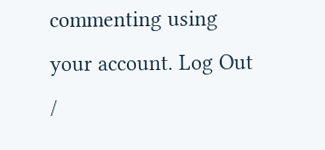commenting using your account. Log Out /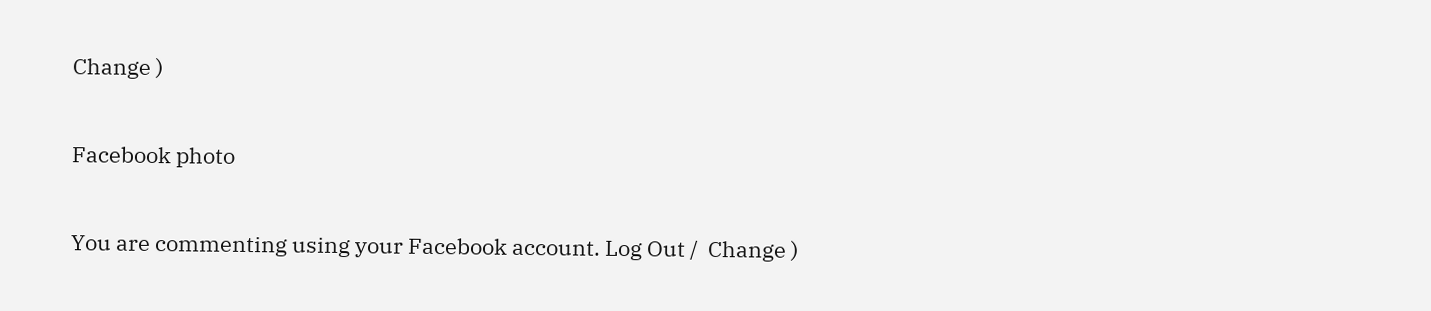Change )

Facebook photo

You are commenting using your Facebook account. Log Out /  Change )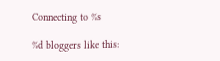Connecting to %s

%d bloggers like this: